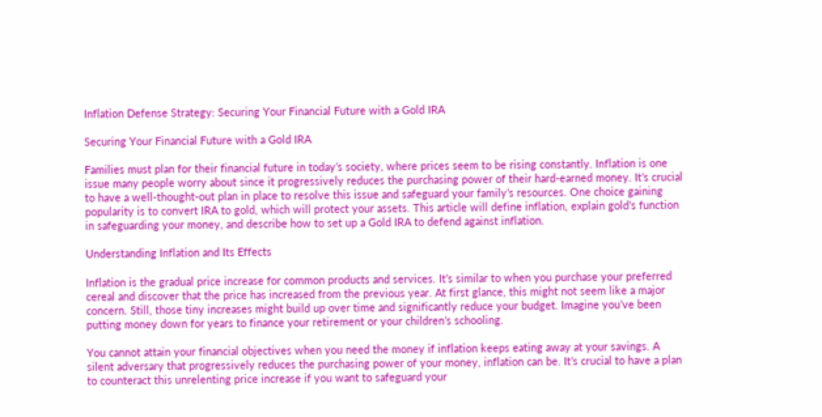Inflation Defense Strategy: Securing Your Financial Future with a Gold IRA

Securing Your Financial Future with a Gold IRA

Families must plan for their financial future in today’s society, where prices seem to be rising constantly. Inflation is one issue many people worry about since it progressively reduces the purchasing power of their hard-earned money. It’s crucial to have a well-thought-out plan in place to resolve this issue and safeguard your family’s resources. One choice gaining popularity is to convert IRA to gold, which will protect your assets. This article will define inflation, explain gold’s function in safeguarding your money, and describe how to set up a Gold IRA to defend against inflation.

Understanding Inflation and Its Effects

Inflation is the gradual price increase for common products and services. It’s similar to when you purchase your preferred cereal and discover that the price has increased from the previous year. At first glance, this might not seem like a major concern. Still, those tiny increases might build up over time and significantly reduce your budget. Imagine you’ve been putting money down for years to finance your retirement or your children’s schooling.

You cannot attain your financial objectives when you need the money if inflation keeps eating away at your savings. A silent adversary that progressively reduces the purchasing power of your money, inflation can be. It’s crucial to have a plan to counteract this unrelenting price increase if you want to safeguard your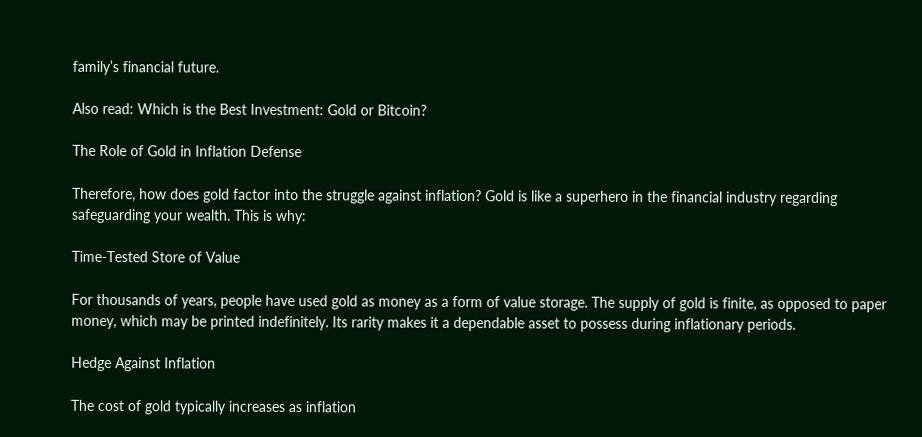family’s financial future.

Also read: Which is the Best Investment: Gold or Bitcoin?

The Role of Gold in Inflation Defense

Therefore, how does gold factor into the struggle against inflation? Gold is like a superhero in the financial industry regarding safeguarding your wealth. This is why:

Time-Tested Store of Value

For thousands of years, people have used gold as money as a form of value storage. The supply of gold is finite, as opposed to paper money, which may be printed indefinitely. Its rarity makes it a dependable asset to possess during inflationary periods.

Hedge Against Inflation

The cost of gold typically increases as inflation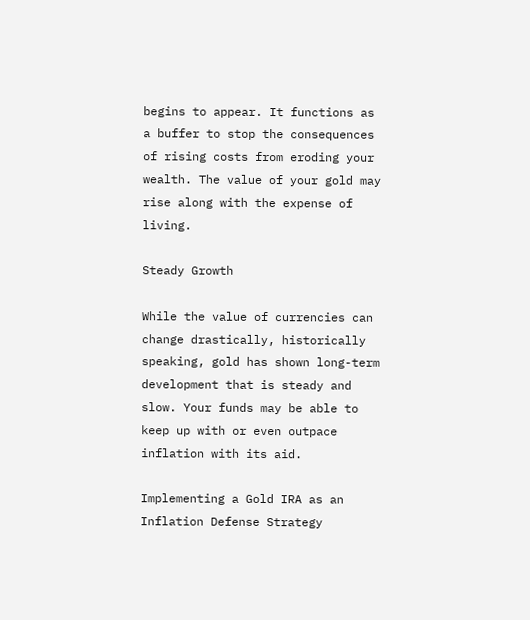begins to appear. It functions as a buffer to stop the consequences of rising costs from eroding your wealth. The value of your gold may rise along with the expense of living.

Steady Growth

While the value of currencies can change drastically, historically speaking, gold has shown long-term development that is steady and slow. Your funds may be able to keep up with or even outpace inflation with its aid.

Implementing a Gold IRA as an Inflation Defense Strategy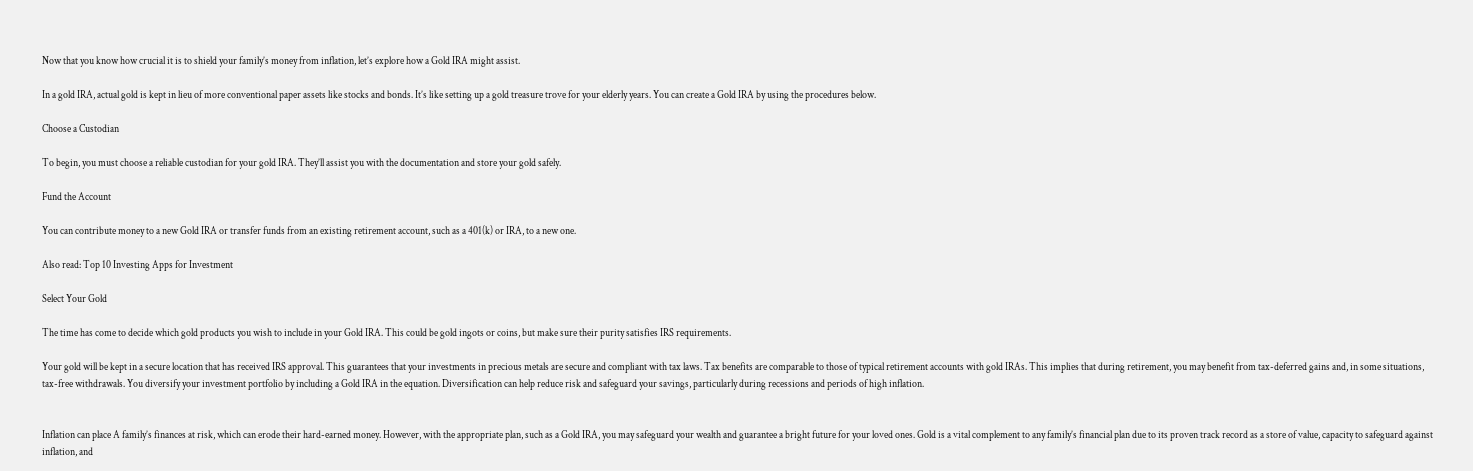Now that you know how crucial it is to shield your family’s money from inflation, let’s explore how a Gold IRA might assist.

In a gold IRA, actual gold is kept in lieu of more conventional paper assets like stocks and bonds. It’s like setting up a gold treasure trove for your elderly years. You can create a Gold IRA by using the procedures below.

Choose a Custodian

To begin, you must choose a reliable custodian for your gold IRA. They’ll assist you with the documentation and store your gold safely.

Fund the Account

You can contribute money to a new Gold IRA or transfer funds from an existing retirement account, such as a 401(k) or IRA, to a new one.

Also read: Top 10 Investing Apps for Investment

Select Your Gold

The time has come to decide which gold products you wish to include in your Gold IRA. This could be gold ingots or coins, but make sure their purity satisfies IRS requirements.

Your gold will be kept in a secure location that has received IRS approval. This guarantees that your investments in precious metals are secure and compliant with tax laws. Tax benefits are comparable to those of typical retirement accounts with gold IRAs. This implies that during retirement, you may benefit from tax-deferred gains and, in some situations, tax-free withdrawals. You diversify your investment portfolio by including a Gold IRA in the equation. Diversification can help reduce risk and safeguard your savings, particularly during recessions and periods of high inflation.


Inflation can place A family’s finances at risk, which can erode their hard-earned money. However, with the appropriate plan, such as a Gold IRA, you may safeguard your wealth and guarantee a bright future for your loved ones. Gold is a vital complement to any family’s financial plan due to its proven track record as a store of value, capacity to safeguard against inflation, and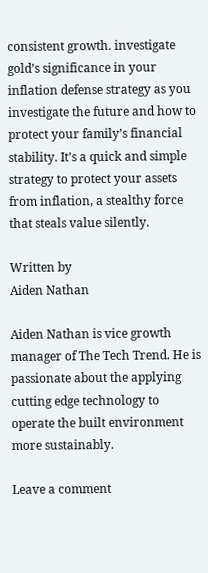consistent growth. investigate gold’s significance in your inflation defense strategy as you investigate the future and how to protect your family’s financial stability. It’s a quick and simple strategy to protect your assets from inflation, a stealthy force that steals value silently.

Written by
Aiden Nathan

Aiden Nathan is vice growth manager of The Tech Trend. He is passionate about the applying cutting edge technology to operate the built environment more sustainably.

Leave a comment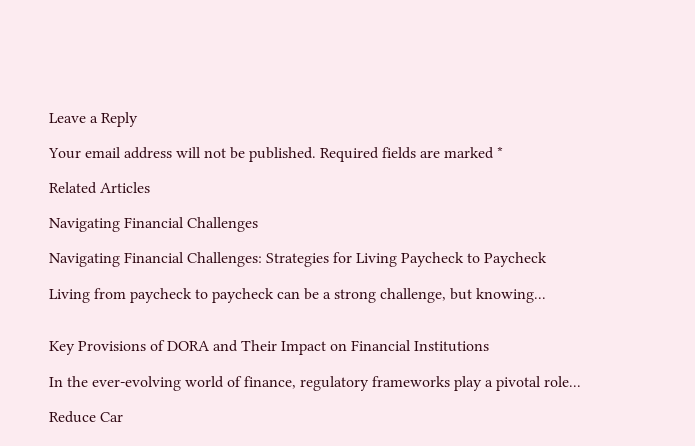Leave a Reply

Your email address will not be published. Required fields are marked *

Related Articles

Navigating Financial Challenges

Navigating Financial Challenges: Strategies for Living Paycheck to Paycheck

Living from paycheck to paycheck can be a strong challenge, but knowing...


Key Provisions of DORA and Their Impact on Financial Institutions

In the ever-evolving world of finance, regulatory frameworks play a pivotal role...

Reduce Car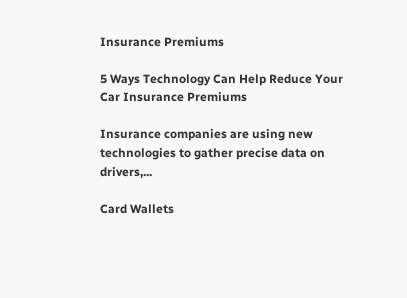Insurance Premiums

5 Ways Technology Can Help Reduce Your Car Insurance Premiums

Insurance companies are using new technologies to gather precise data on drivers,...

Card Wallets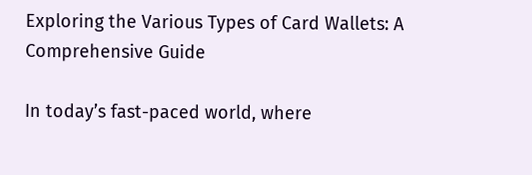Exploring the Various Types of Card Wallets: A Comprehensive Guide

In today’s fast-paced world, where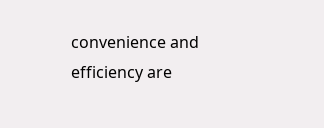convenience and efficiency are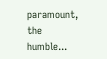paramount, the humble...